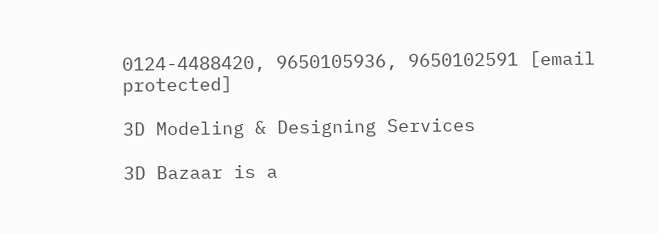0124-4488420, 9650105936, 9650102591 [email protected]

3D Modeling & Designing Services

3D Bazaar is a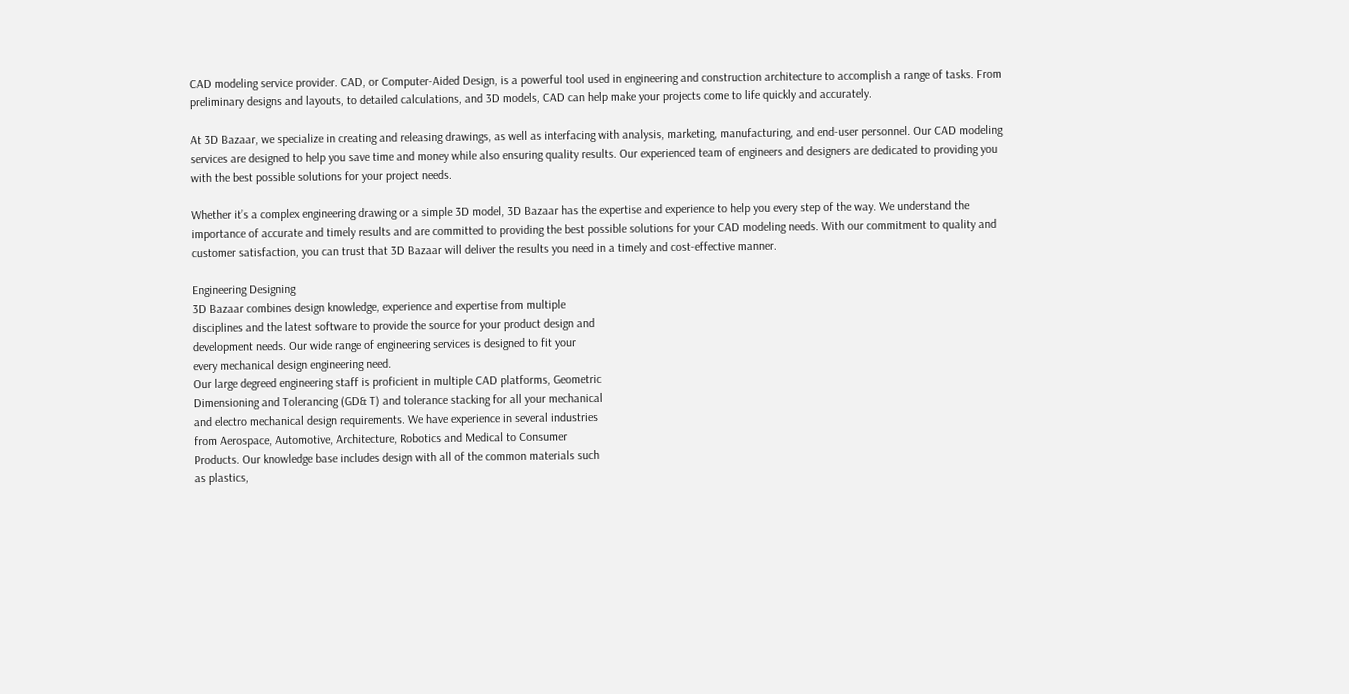CAD modeling service provider. CAD, or Computer-Aided Design, is a powerful tool used in engineering and construction architecture to accomplish a range of tasks. From preliminary designs and layouts, to detailed calculations, and 3D models, CAD can help make your projects come to life quickly and accurately.

At 3D Bazaar, we specialize in creating and releasing drawings, as well as interfacing with analysis, marketing, manufacturing, and end-user personnel. Our CAD modeling services are designed to help you save time and money while also ensuring quality results. Our experienced team of engineers and designers are dedicated to providing you with the best possible solutions for your project needs.

Whether it’s a complex engineering drawing or a simple 3D model, 3D Bazaar has the expertise and experience to help you every step of the way. We understand the importance of accurate and timely results and are committed to providing the best possible solutions for your CAD modeling needs. With our commitment to quality and customer satisfaction, you can trust that 3D Bazaar will deliver the results you need in a timely and cost-effective manner.

Engineering Designing
3D Bazaar combines design knowledge, experience and expertise from multiple
disciplines and the latest software to provide the source for your product design and
development needs. Our wide range of engineering services is designed to fit your
every mechanical design engineering need.
Our large degreed engineering staff is proficient in multiple CAD platforms, Geometric
Dimensioning and Tolerancing (GD& T) and tolerance stacking for all your mechanical
and electro mechanical design requirements. We have experience in several industries
from Aerospace, Automotive, Architecture, Robotics and Medical to Consumer
Products. Our knowledge base includes design with all of the common materials such
as plastics,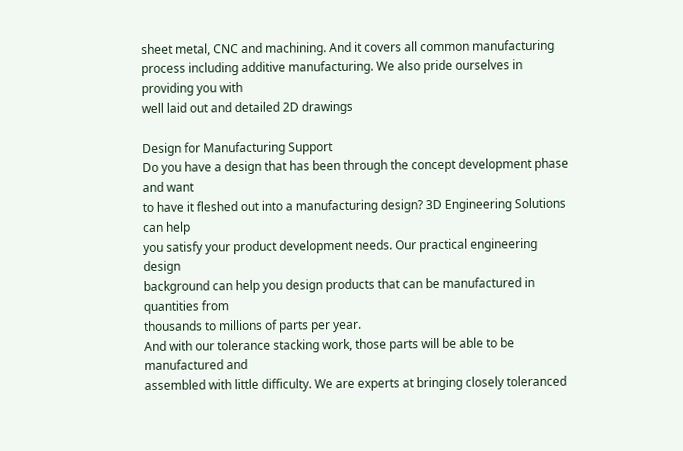sheet metal, CNC and machining. And it covers all common manufacturing
process including additive manufacturing. We also pride ourselves in providing you with
well laid out and detailed 2D drawings

Design for Manufacturing Support
Do you have a design that has been through the concept development phase and want
to have it fleshed out into a manufacturing design? 3D Engineering Solutions can help
you satisfy your product development needs. Our practical engineering design
background can help you design products that can be manufactured in quantities from
thousands to millions of parts per year.
And with our tolerance stacking work, those parts will be able to be manufactured and
assembled with little difficulty. We are experts at bringing closely toleranced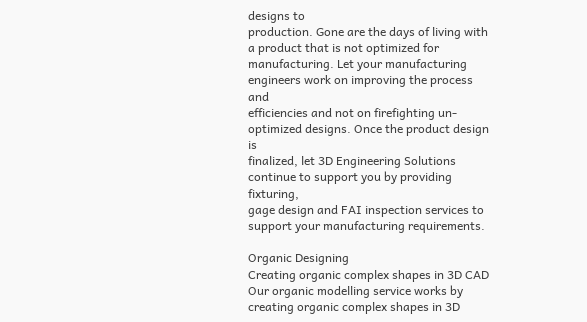designs to
production. Gone are the days of living with a product that is not optimized for
manufacturing. Let your manufacturing engineers work on improving the process and
efficiencies and not on firefighting un-optimized designs. Once the product design is
finalized, let 3D Engineering Solutions continue to support you by providing fixturing,
gage design and FAI inspection services to support your manufacturing requirements.

Organic Designing
Creating organic complex shapes in 3D CAD
Our organic modelling service works by creating organic complex shapes in 3D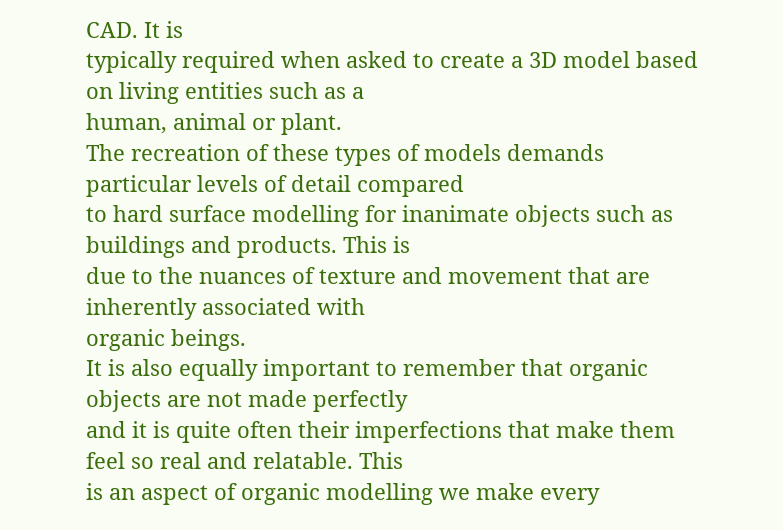CAD. It is
typically required when asked to create a 3D model based on living entities such as a
human, animal or plant.
The recreation of these types of models demands particular levels of detail compared
to hard surface modelling for inanimate objects such as buildings and products. This is
due to the nuances of texture and movement that are inherently associated with
organic beings.
It is also equally important to remember that organic objects are not made perfectly
and it is quite often their imperfections that make them feel so real and relatable. This
is an aspect of organic modelling we make every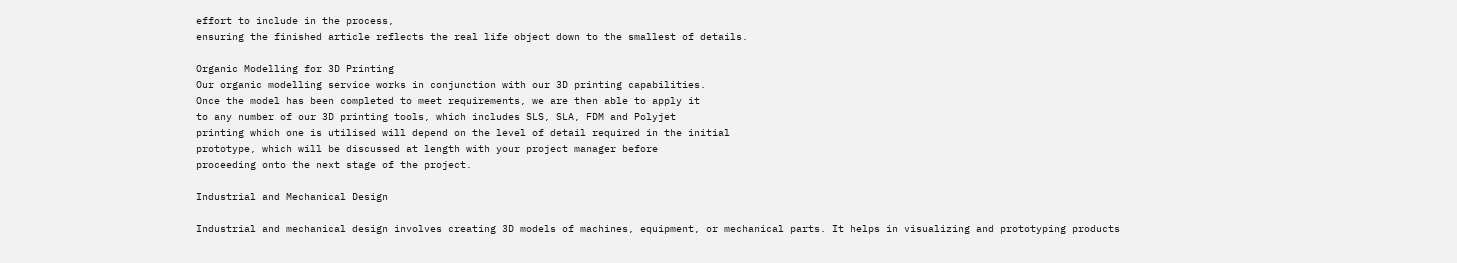effort to include in the process,
ensuring the finished article reflects the real life object down to the smallest of details.

Organic Modelling for 3D Printing
Our organic modelling service works in conjunction with our 3D printing capabilities.
Once the model has been completed to meet requirements, we are then able to apply it
to any number of our 3D printing tools, which includes SLS, SLA, FDM and Polyjet
printing which one is utilised will depend on the level of detail required in the initial
prototype, which will be discussed at length with your project manager before
proceeding onto the next stage of the project.

Industrial and Mechanical Design

Industrial and mechanical design involves creating 3D models of machines, equipment, or mechanical parts. It helps in visualizing and prototyping products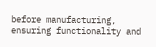before manufacturing, ensuring functionality and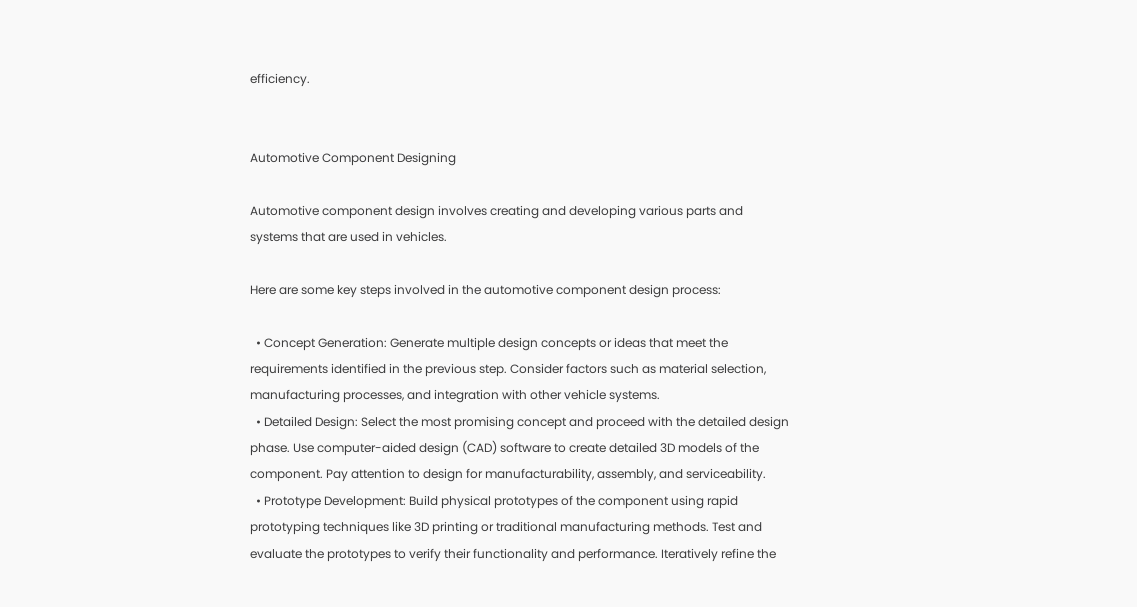efficiency.


Automotive Component Designing

Automotive component design involves creating and developing various parts and systems that are used in vehicles.

Here are some key steps involved in the automotive component design process:

  • Concept Generation: Generate multiple design concepts or ideas that meet the requirements identified in the previous step. Consider factors such as material selection, manufacturing processes, and integration with other vehicle systems.
  • Detailed Design: Select the most promising concept and proceed with the detailed design phase. Use computer-aided design (CAD) software to create detailed 3D models of the component. Pay attention to design for manufacturability, assembly, and serviceability.
  • Prototype Development: Build physical prototypes of the component using rapid prototyping techniques like 3D printing or traditional manufacturing methods. Test and evaluate the prototypes to verify their functionality and performance. Iteratively refine the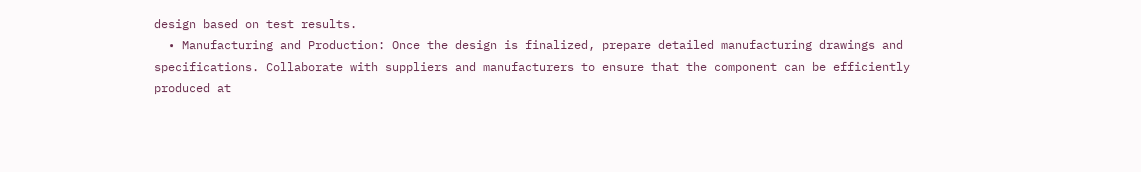design based on test results.
  • Manufacturing and Production: Once the design is finalized, prepare detailed manufacturing drawings and specifications. Collaborate with suppliers and manufacturers to ensure that the component can be efficiently produced at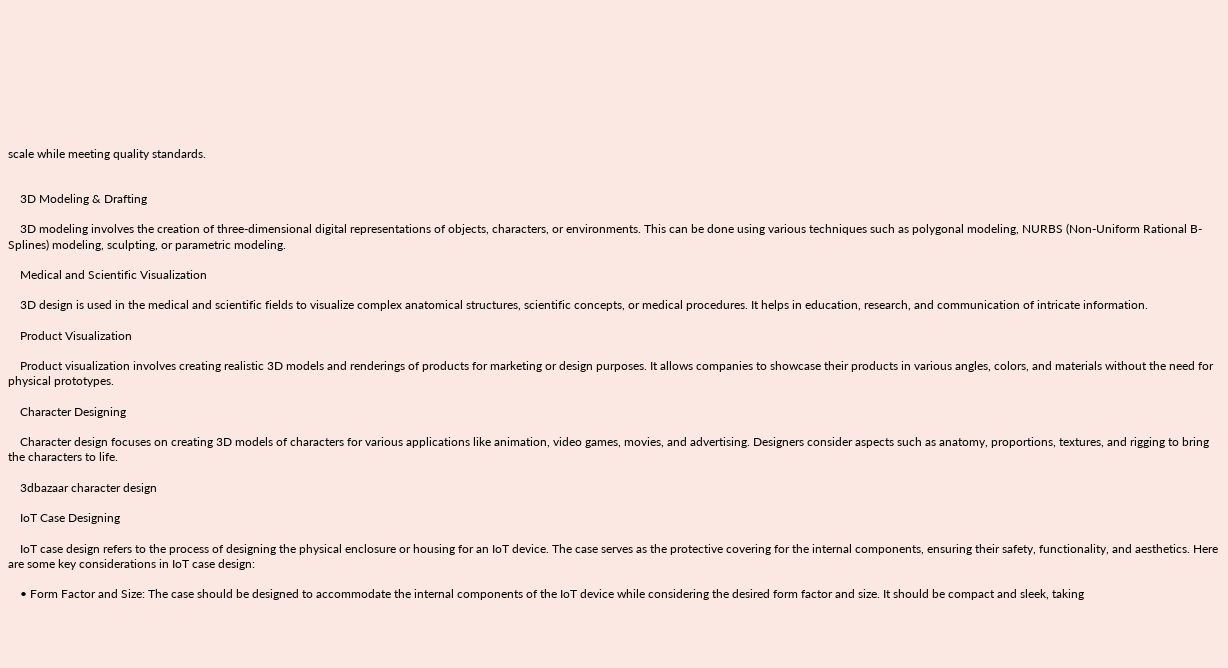scale while meeting quality standards.


    3D Modeling & Drafting

    3D modeling involves the creation of three-dimensional digital representations of objects, characters, or environments. This can be done using various techniques such as polygonal modeling, NURBS (Non-Uniform Rational B-Splines) modeling, sculpting, or parametric modeling.

    Medical and Scientific Visualization

    3D design is used in the medical and scientific fields to visualize complex anatomical structures, scientific concepts, or medical procedures. It helps in education, research, and communication of intricate information.

    Product Visualization

    Product visualization involves creating realistic 3D models and renderings of products for marketing or design purposes. It allows companies to showcase their products in various angles, colors, and materials without the need for physical prototypes.

    Character Designing

    Character design focuses on creating 3D models of characters for various applications like animation, video games, movies, and advertising. Designers consider aspects such as anatomy, proportions, textures, and rigging to bring the characters to life.

    3dbazaar character design

    IoT Case Designing

    IoT case design refers to the process of designing the physical enclosure or housing for an IoT device. The case serves as the protective covering for the internal components, ensuring their safety, functionality, and aesthetics. Here are some key considerations in IoT case design:

    • Form Factor and Size: The case should be designed to accommodate the internal components of the IoT device while considering the desired form factor and size. It should be compact and sleek, taking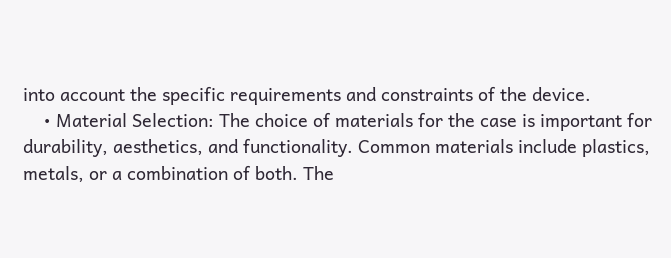into account the specific requirements and constraints of the device.
    • Material Selection: The choice of materials for the case is important for durability, aesthetics, and functionality. Common materials include plastics, metals, or a combination of both. The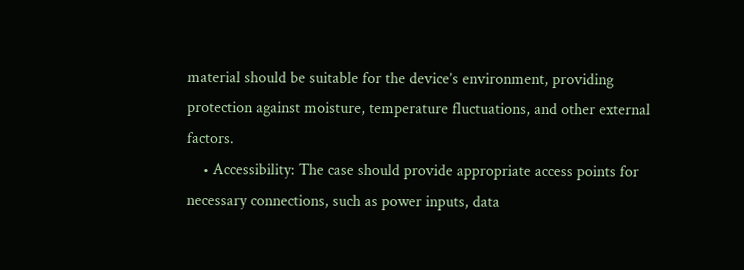material should be suitable for the device’s environment, providing protection against moisture, temperature fluctuations, and other external factors.
    • Accessibility: The case should provide appropriate access points for necessary connections, such as power inputs, data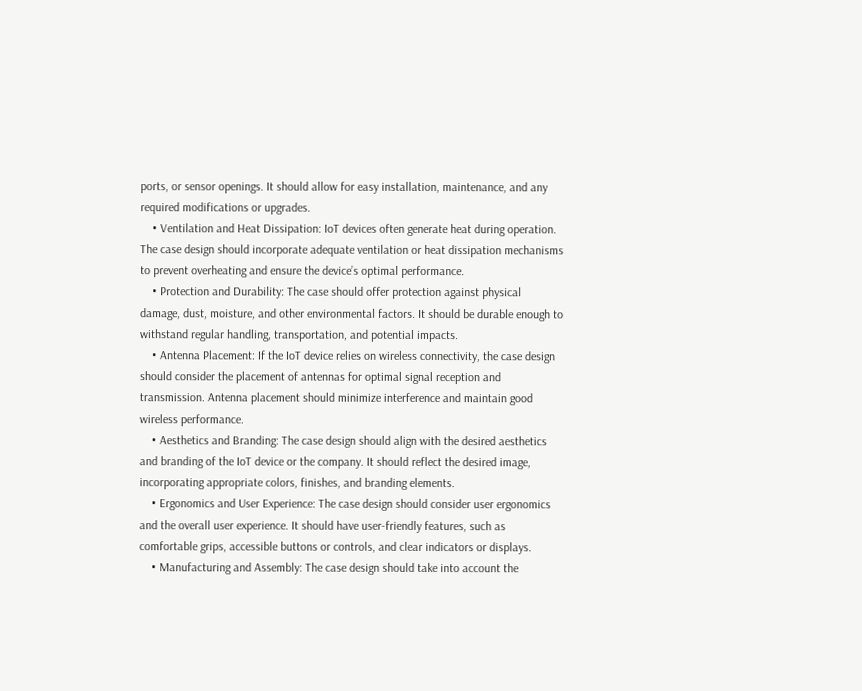ports, or sensor openings. It should allow for easy installation, maintenance, and any required modifications or upgrades.
    • Ventilation and Heat Dissipation: IoT devices often generate heat during operation. The case design should incorporate adequate ventilation or heat dissipation mechanisms to prevent overheating and ensure the device’s optimal performance.
    • Protection and Durability: The case should offer protection against physical damage, dust, moisture, and other environmental factors. It should be durable enough to withstand regular handling, transportation, and potential impacts.
    • Antenna Placement: If the IoT device relies on wireless connectivity, the case design should consider the placement of antennas for optimal signal reception and transmission. Antenna placement should minimize interference and maintain good wireless performance.
    • Aesthetics and Branding: The case design should align with the desired aesthetics and branding of the IoT device or the company. It should reflect the desired image, incorporating appropriate colors, finishes, and branding elements.
    • Ergonomics and User Experience: The case design should consider user ergonomics and the overall user experience. It should have user-friendly features, such as comfortable grips, accessible buttons or controls, and clear indicators or displays.
    • Manufacturing and Assembly: The case design should take into account the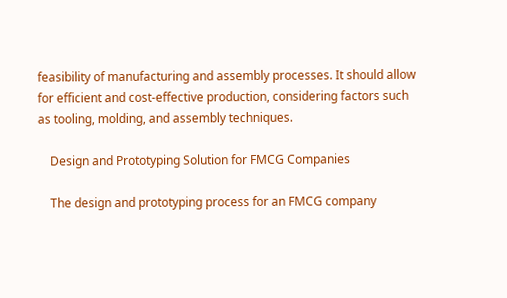feasibility of manufacturing and assembly processes. It should allow for efficient and cost-effective production, considering factors such as tooling, molding, and assembly techniques.

    Design and Prototyping Solution for FMCG Companies

    The design and prototyping process for an FMCG company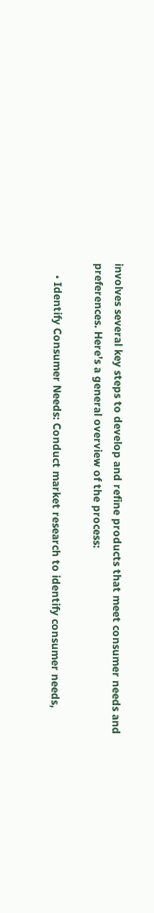involves several key steps to develop and refine products that meet consumer needs and preferences. Here’s a general overview of the process:

    • Identify Consumer Needs: Conduct market research to identify consumer needs,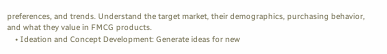preferences, and trends. Understand the target market, their demographics, purchasing behavior, and what they value in FMCG products.
    • Ideation and Concept Development: Generate ideas for new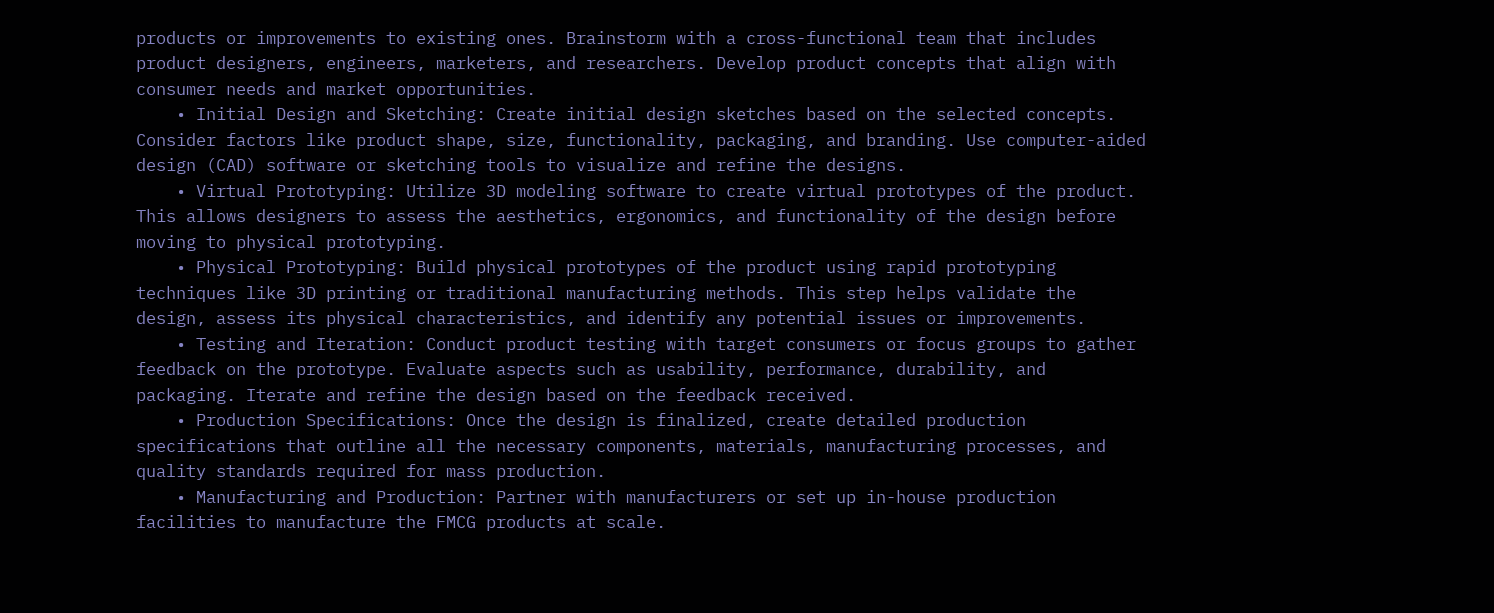products or improvements to existing ones. Brainstorm with a cross-functional team that includes product designers, engineers, marketers, and researchers. Develop product concepts that align with consumer needs and market opportunities.
    • Initial Design and Sketching: Create initial design sketches based on the selected concepts. Consider factors like product shape, size, functionality, packaging, and branding. Use computer-aided design (CAD) software or sketching tools to visualize and refine the designs.
    • Virtual Prototyping: Utilize 3D modeling software to create virtual prototypes of the product. This allows designers to assess the aesthetics, ergonomics, and functionality of the design before moving to physical prototyping.
    • Physical Prototyping: Build physical prototypes of the product using rapid prototyping techniques like 3D printing or traditional manufacturing methods. This step helps validate the design, assess its physical characteristics, and identify any potential issues or improvements.
    • Testing and Iteration: Conduct product testing with target consumers or focus groups to gather feedback on the prototype. Evaluate aspects such as usability, performance, durability, and packaging. Iterate and refine the design based on the feedback received.
    • Production Specifications: Once the design is finalized, create detailed production specifications that outline all the necessary components, materials, manufacturing processes, and quality standards required for mass production.
    • Manufacturing and Production: Partner with manufacturers or set up in-house production facilities to manufacture the FMCG products at scale.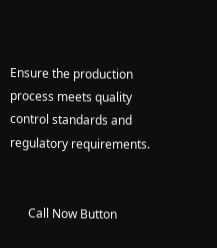Ensure the production process meets quality control standards and regulatory requirements.


      Call Now Button